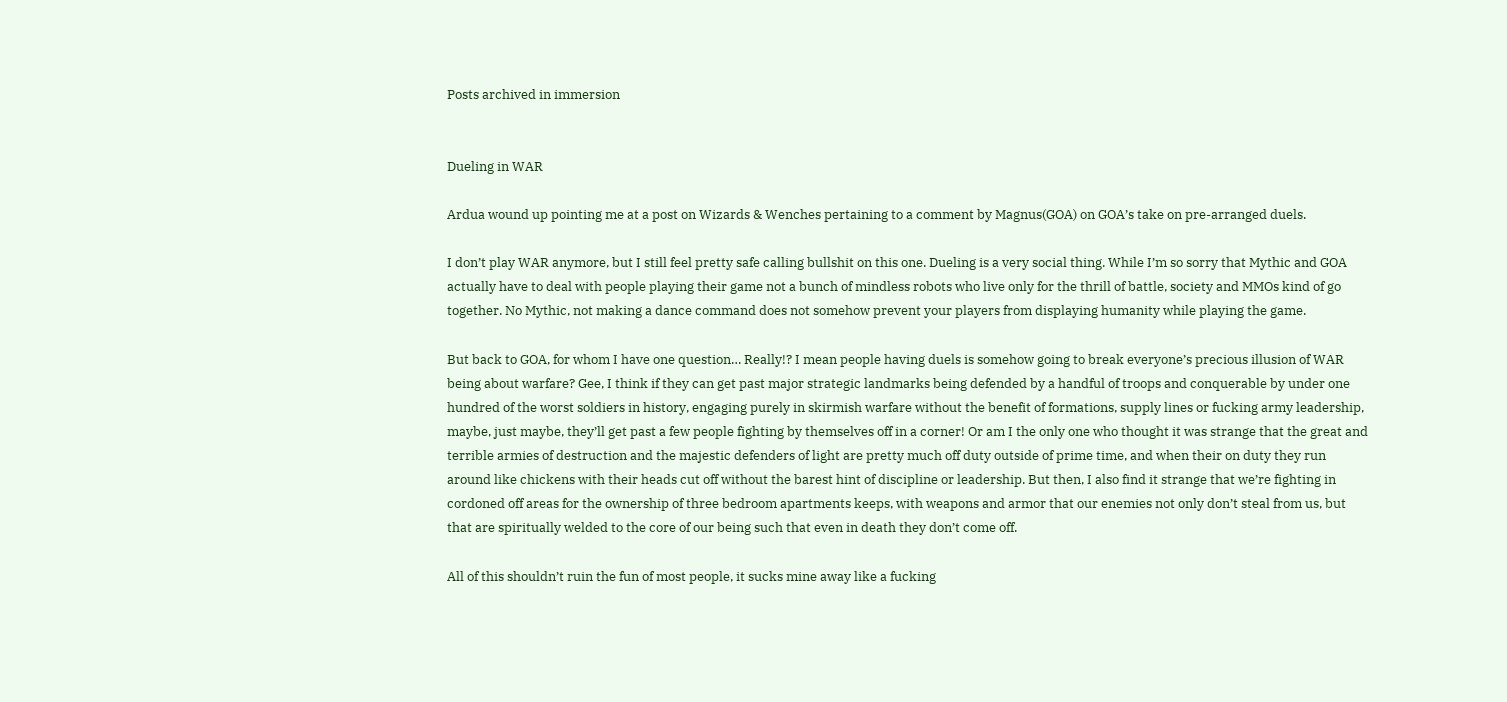Posts archived in immersion


Dueling in WAR

Ardua wound up pointing me at a post on Wizards & Wenches pertaining to a comment by Magnus(GOA) on GOA’s take on pre-arranged duels.

I don’t play WAR anymore, but I still feel pretty safe calling bullshit on this one. Dueling is a very social thing. While I’m so sorry that Mythic and GOA actually have to deal with people playing their game not a bunch of mindless robots who live only for the thrill of battle, society and MMOs kind of go together. No Mythic, not making a dance command does not somehow prevent your players from displaying humanity while playing the game.

But back to GOA, for whom I have one question… Really!? I mean people having duels is somehow going to break everyone’s precious illusion of WAR being about warfare? Gee, I think if they can get past major strategic landmarks being defended by a handful of troops and conquerable by under one hundred of the worst soldiers in history, engaging purely in skirmish warfare without the benefit of formations, supply lines or fucking army leadership, maybe, just maybe, they’ll get past a few people fighting by themselves off in a corner! Or am I the only one who thought it was strange that the great and terrible armies of destruction and the majestic defenders of light are pretty much off duty outside of prime time, and when their on duty they run around like chickens with their heads cut off without the barest hint of discipline or leadership. But then, I also find it strange that we’re fighting in cordoned off areas for the ownership of three bedroom apartments keeps, with weapons and armor that our enemies not only don’t steal from us, but that are spiritually welded to the core of our being such that even in death they don’t come off.

All of this shouldn’t ruin the fun of most people, it sucks mine away like a fucking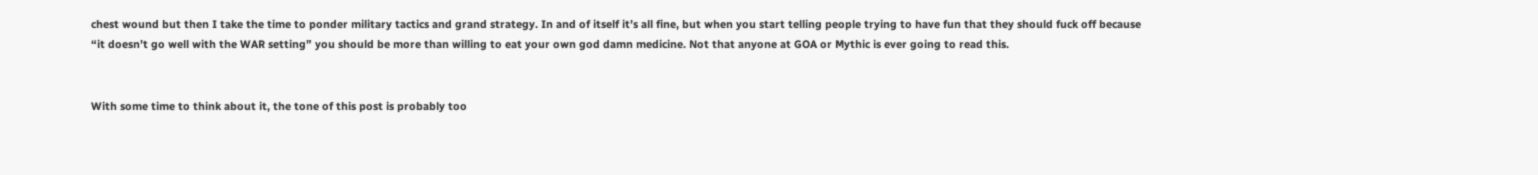chest wound but then I take the time to ponder military tactics and grand strategy. In and of itself it’s all fine, but when you start telling people trying to have fun that they should fuck off because “it doesn’t go well with the WAR setting” you should be more than willing to eat your own god damn medicine. Not that anyone at GOA or Mythic is ever going to read this.


With some time to think about it, the tone of this post is probably too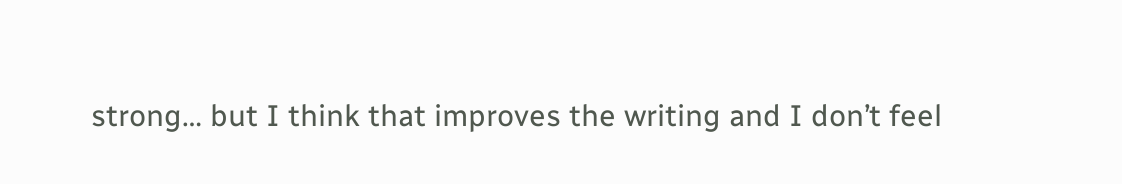strong… but I think that improves the writing and I don’t feel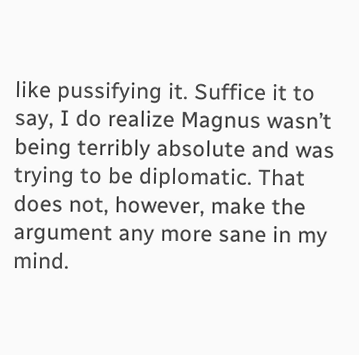like pussifying it. Suffice it to say, I do realize Magnus wasn’t being terribly absolute and was trying to be diplomatic. That does not, however, make the argument any more sane in my mind.